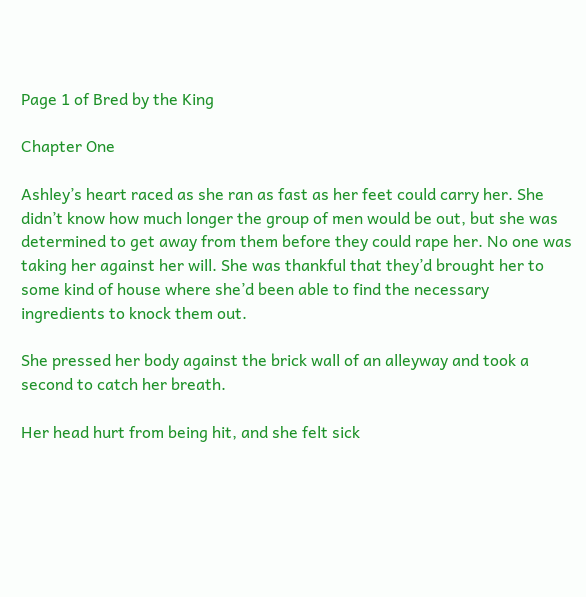Page 1 of Bred by the King

Chapter One

Ashley’s heart raced as she ran as fast as her feet could carry her. She didn’t know how much longer the group of men would be out, but she was determined to get away from them before they could rape her. No one was taking her against her will. She was thankful that they’d brought her to some kind of house where she’d been able to find the necessary ingredients to knock them out.

She pressed her body against the brick wall of an alleyway and took a second to catch her breath.

Her head hurt from being hit, and she felt sick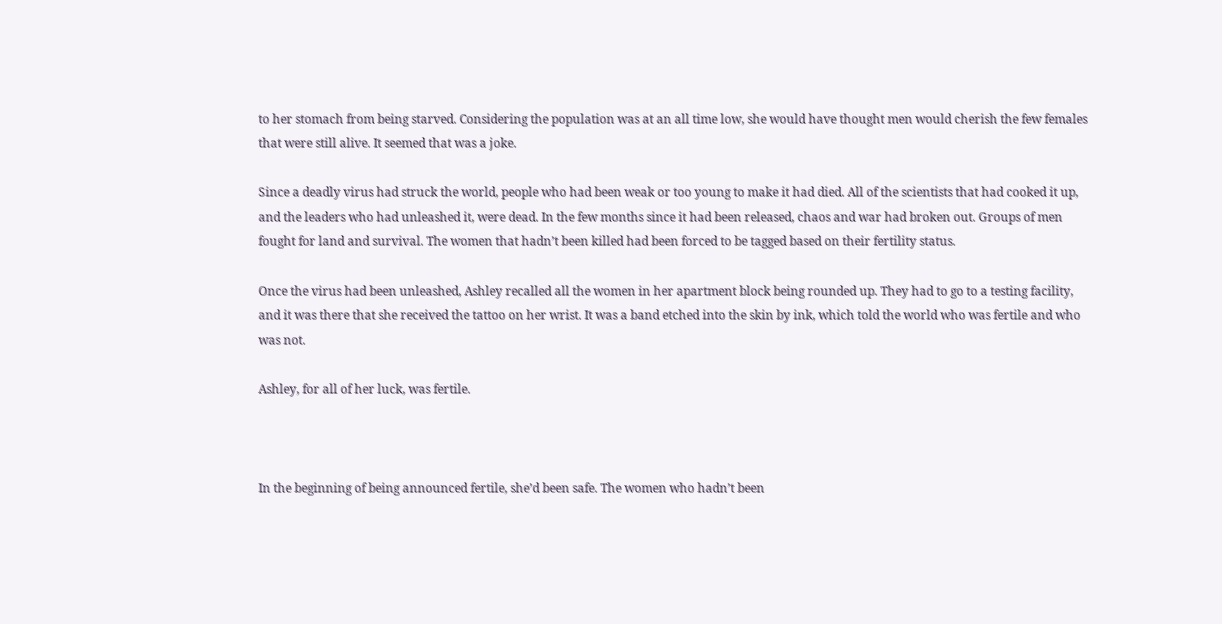to her stomach from being starved. Considering the population was at an all time low, she would have thought men would cherish the few females that were still alive. It seemed that was a joke.

Since a deadly virus had struck the world, people who had been weak or too young to make it had died. All of the scientists that had cooked it up, and the leaders who had unleashed it, were dead. In the few months since it had been released, chaos and war had broken out. Groups of men fought for land and survival. The women that hadn’t been killed had been forced to be tagged based on their fertility status.

Once the virus had been unleashed, Ashley recalled all the women in her apartment block being rounded up. They had to go to a testing facility, and it was there that she received the tattoo on her wrist. It was a band etched into the skin by ink, which told the world who was fertile and who was not.

Ashley, for all of her luck, was fertile.



In the beginning of being announced fertile, she’d been safe. The women who hadn’t been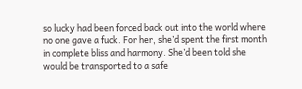so lucky had been forced back out into the world where no one gave a fuck. For her, she’d spent the first month in complete bliss and harmony. She’d been told she would be transported to a safe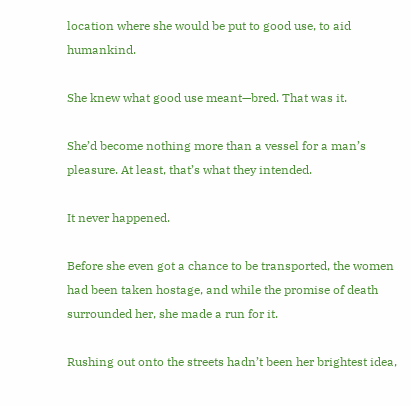location where she would be put to good use, to aid humankind.

She knew what good use meant—bred. That was it.

She’d become nothing more than a vessel for a man’s pleasure. At least, that’s what they intended.

It never happened.

Before she even got a chance to be transported, the women had been taken hostage, and while the promise of death surrounded her, she made a run for it.

Rushing out onto the streets hadn’t been her brightest idea,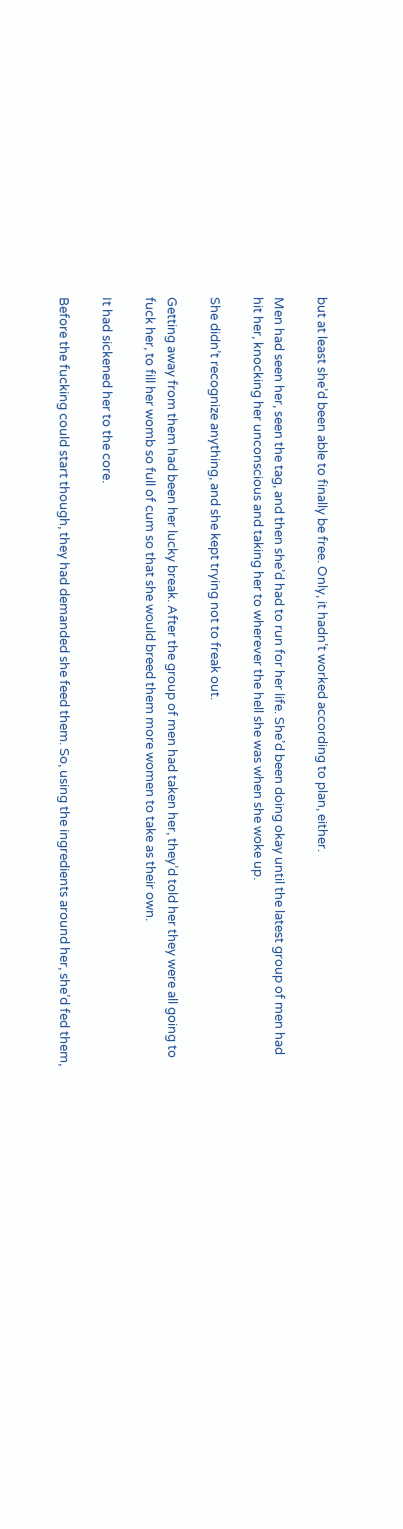but at least she’d been able to finally be free. Only, it hadn’t worked according to plan, either.

Men had seen her, seen the tag, and then she’d had to run for her life. She’d been doing okay until the latest group of men had hit her, knocking her unconscious and taking her to wherever the hell she was when she woke up.

She didn’t recognize anything, and she kept trying not to freak out.

Getting away from them had been her lucky break. After the group of men had taken her, they’d told her they were all going to fuck her, to fill her womb so full of cum so that she would breed them more women to take as their own.

It had sickened her to the core.

Before the fucking could start though, they had demanded she feed them. So, using the ingredients around her, she’d fed them,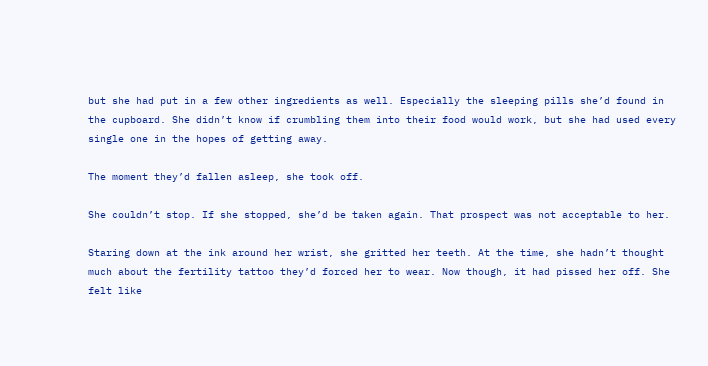but she had put in a few other ingredients as well. Especially the sleeping pills she’d found in the cupboard. She didn’t know if crumbling them into their food would work, but she had used every single one in the hopes of getting away.

The moment they’d fallen asleep, she took off.

She couldn’t stop. If she stopped, she’d be taken again. That prospect was not acceptable to her.

Staring down at the ink around her wrist, she gritted her teeth. At the time, she hadn’t thought much about the fertility tattoo they’d forced her to wear. Now though, it had pissed her off. She felt like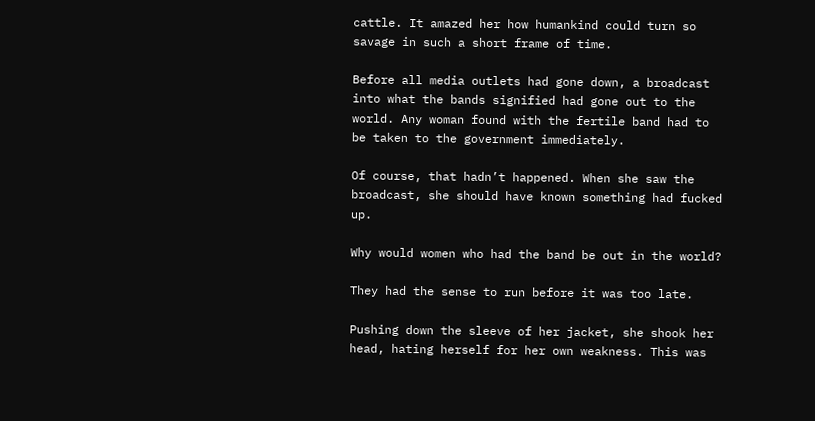cattle. It amazed her how humankind could turn so savage in such a short frame of time.

Before all media outlets had gone down, a broadcast into what the bands signified had gone out to the world. Any woman found with the fertile band had to be taken to the government immediately.

Of course, that hadn’t happened. When she saw the broadcast, she should have known something had fucked up.

Why would women who had the band be out in the world?

They had the sense to run before it was too late.

Pushing down the sleeve of her jacket, she shook her head, hating herself for her own weakness. This was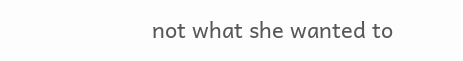not what she wanted to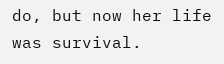do, but now her life was survival.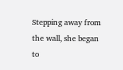Stepping away from the wall, she began to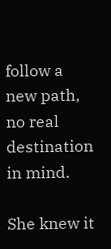follow a new path, no real destination in mind.

She knew it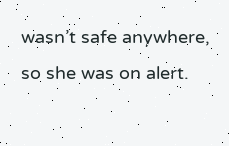wasn’t safe anywhere, so she was on alert.